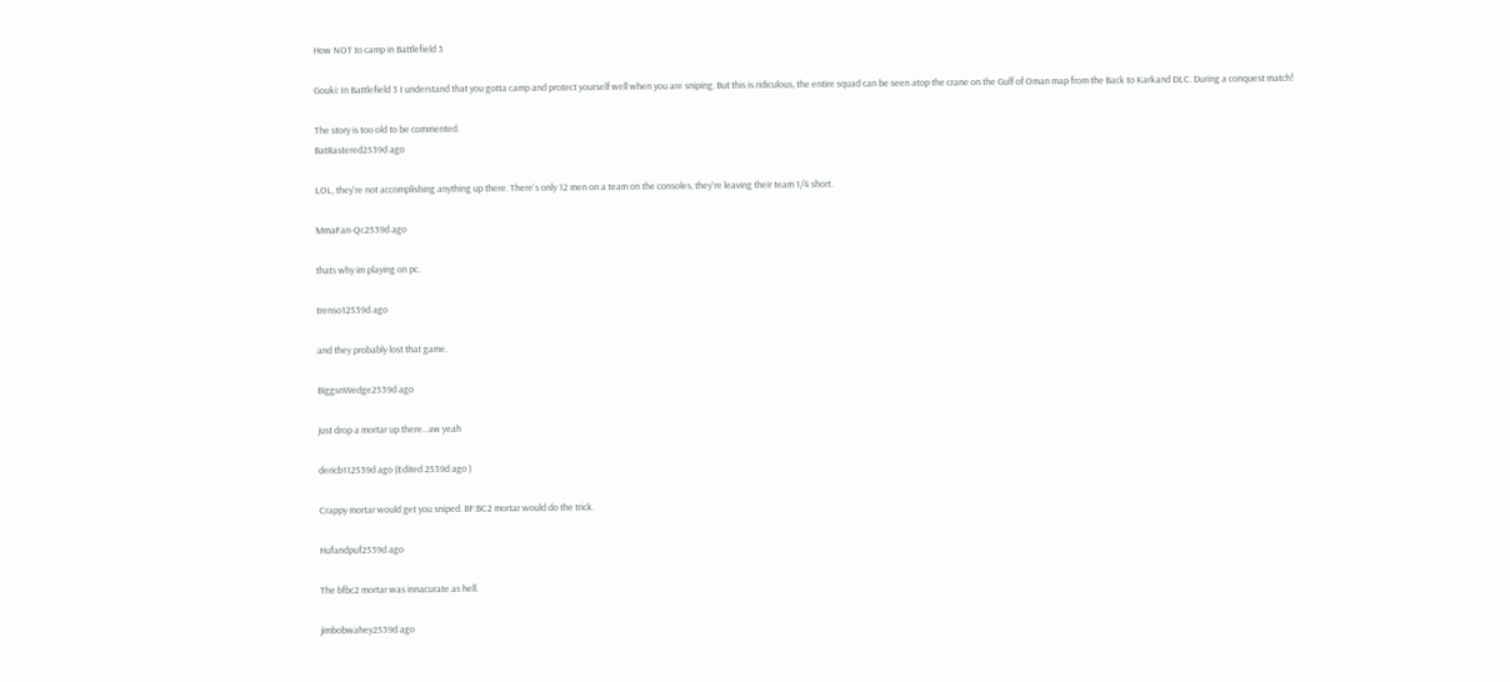How NOT to camp in Battlefield 3

Gouki: In Battlefield 3 I understand that you gotta camp and protect yourself well when you are sniping. But this is ridiculous, the entire squad can be seen atop the crane on the Gulf of Oman map from the Back to Karkand DLC. During a conquest match!

The story is too old to be commented.
BatRastered2539d ago

LOL, they're not accomplishing anything up there. There's only 12 men on a team on the consoles, they're leaving their team 1/4 short.

MmaFan-Qc2539d ago

thats why im playing on pc.

trenso12539d ago

and they probably lost that game.

BiggsnWedge2539d ago

just drop a mortar up there.. aw yeah

dericb112539d ago (Edited 2539d ago )

Crappy mortar would get you sniped. BF:BC2 mortar would do the trick.

Hufandpuf2539d ago

The bfbc2 mortar was innacurate as hell.

jimbobwahey2539d ago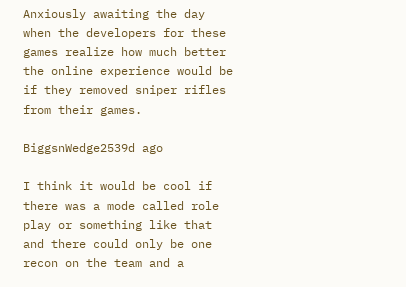Anxiously awaiting the day when the developers for these games realize how much better the online experience would be if they removed sniper rifles from their games.

BiggsnWedge2539d ago

I think it would be cool if there was a mode called role play or something like that and there could only be one recon on the team and a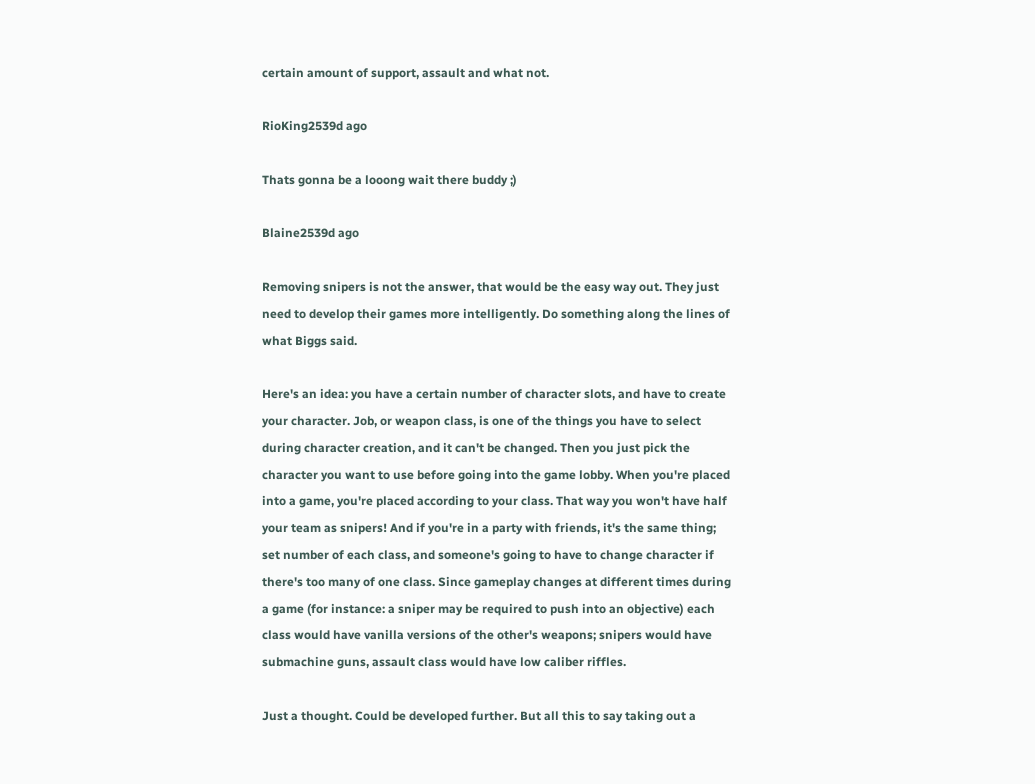certain amount of support, assault and what not.

RioKing2539d ago

Thats gonna be a looong wait there buddy ;)

Blaine2539d ago

Removing snipers is not the answer, that would be the easy way out. They just need to develop their games more intelligently. Do something along the lines of what Biggs said.

Here's an idea: you have a certain number of character slots, and have to create your character. Job, or weapon class, is one of the things you have to select during character creation, and it can't be changed. Then you just pick the character you want to use before going into the game lobby. When you're placed into a game, you're placed according to your class. That way you won't have half your team as snipers! And if you're in a party with friends, it's the same thing; set number of each class, and someone's going to have to change character if there's too many of one class. Since gameplay changes at different times during a game (for instance: a sniper may be required to push into an objective) each class would have vanilla versions of the other's weapons; snipers would have submachine guns, assault class would have low caliber riffles.

Just a thought. Could be developed further. But all this to say taking out a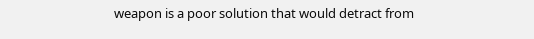weapon is a poor solution that would detract from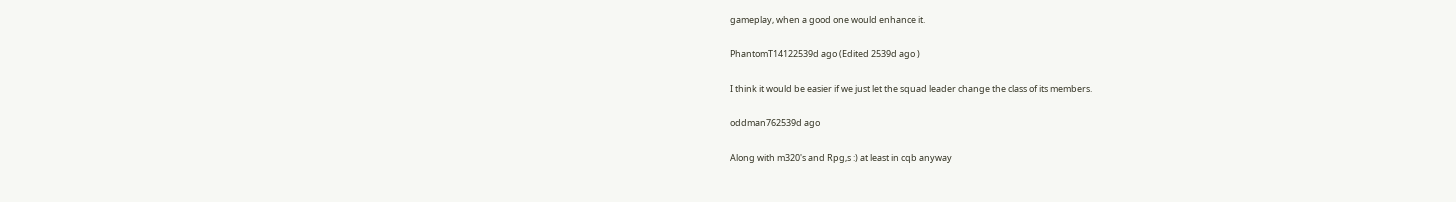gameplay, when a good one would enhance it.

PhantomT14122539d ago (Edited 2539d ago )

I think it would be easier if we just let the squad leader change the class of its members.

oddman762539d ago

Along with m320's and Rpg,s :) at least in cqb anyway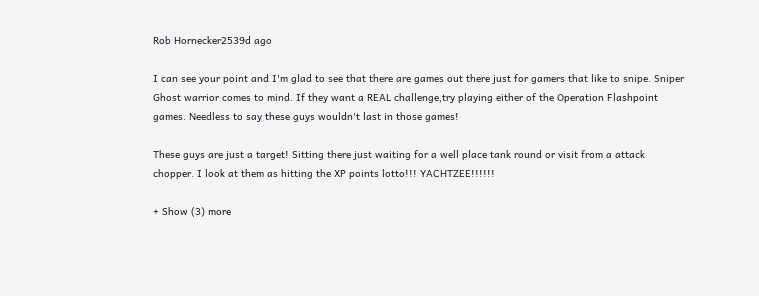Rob Hornecker2539d ago

I can see your point and I'm glad to see that there are games out there just for gamers that like to snipe. Sniper Ghost warrior comes to mind. If they want a REAL challenge,try playing either of the Operation Flashpoint games. Needless to say these guys wouldn't last in those games!

These guys are just a target! Sitting there just waiting for a well place tank round or visit from a attack chopper. I look at them as hitting the XP points lotto!!! YACHTZEE!!!!!!

+ Show (3) more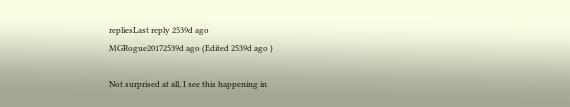repliesLast reply 2539d ago
MGRogue20172539d ago (Edited 2539d ago )

Not surprised at all, I see this happening in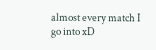almost every match I go into xD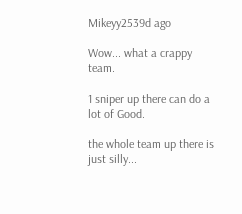Mikeyy2539d ago

Wow... what a crappy team.

1 sniper up there can do a lot of Good.

the whole team up there is just silly...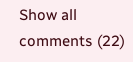Show all comments (22)